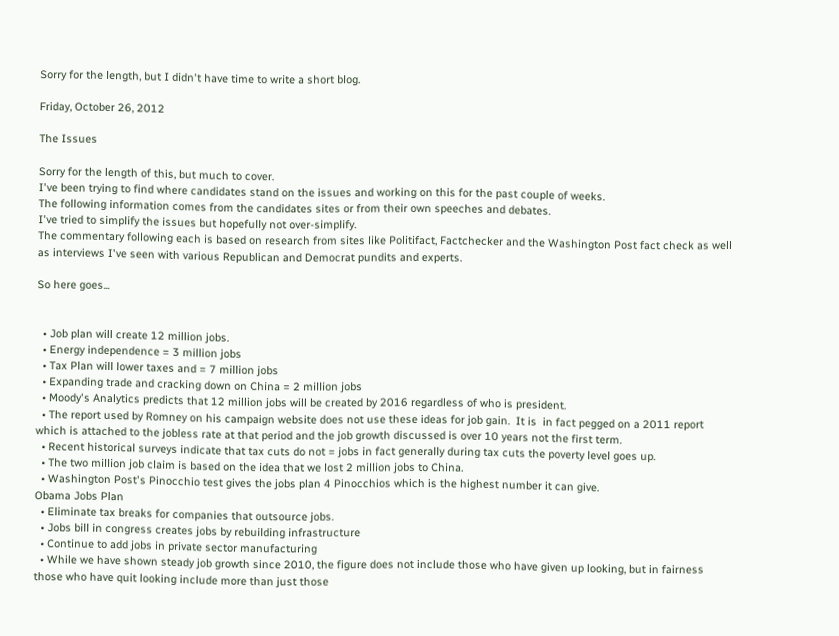Sorry for the length, but I didn't have time to write a short blog.

Friday, October 26, 2012

The Issues

Sorry for the length of this, but much to cover.
I've been trying to find where candidates stand on the issues and working on this for the past couple of weeks.
The following information comes from the candidates sites or from their own speeches and debates.
I've tried to simplify the issues but hopefully not over-simplify.
The commentary following each is based on research from sites like Politifact, Factchecker and the Washington Post fact check as well as interviews I've seen with various Republican and Democrat pundits and experts.

So here goes...


  • Job plan will create 12 million jobs.
  • Energy independence = 3 million jobs
  • Tax Plan will lower taxes and = 7 million jobs
  • Expanding trade and cracking down on China = 2 million jobs
  • Moody's Analytics predicts that 12 million jobs will be created by 2016 regardless of who is president.
  • The report used by Romney on his campaign website does not use these ideas for job gain.  It is  in fact pegged on a 2011 report which is attached to the jobless rate at that period and the job growth discussed is over 10 years not the first term.
  • Recent historical surveys indicate that tax cuts do not = jobs in fact generally during tax cuts the poverty level goes up.
  • The two million job claim is based on the idea that we lost 2 million jobs to China.
  • Washington Post's Pinocchio test gives the jobs plan 4 Pinocchios which is the highest number it can give.
Obama Jobs Plan
  • Eliminate tax breaks for companies that outsource jobs.
  • Jobs bill in congress creates jobs by rebuilding infrastructure
  • Continue to add jobs in private sector manufacturing
  • While we have shown steady job growth since 2010, the figure does not include those who have given up looking, but in fairness those who have quit looking include more than just those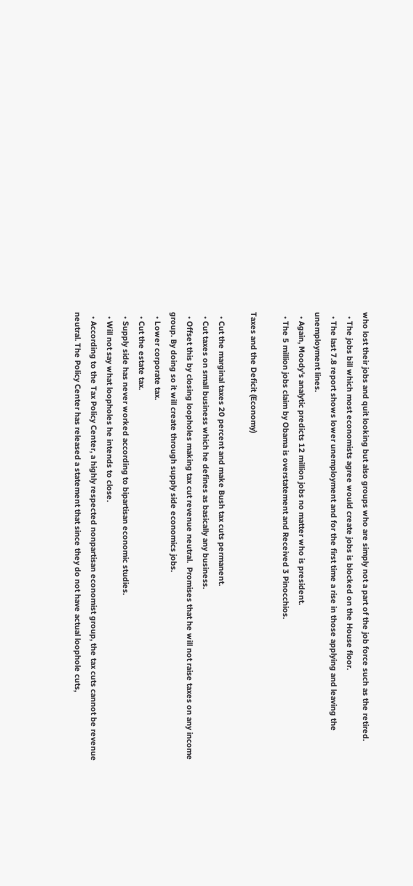who lost their jobs and quit looking but also groups who are simply not a part of the job force such as the retired.
  • The jobs bill which most economists agree would create jobs is blocked on the House floor.
  • The last 7.8 report shows lower unemployment and for the first time a rise in those applying and leaving the unemployment lines.
  • Again, Moody's analytic predicts 12 million jobs no matter who is president.
  • The 5 million jobs claim by Obama is overstatement and Received 3 Pinocchios.

Taxes and the Deficit (Economy)

  • Cut the marginal taxes 20 percent and make Bush tax cuts permanent.
  • Cut taxes on small business which he defines as basically any business.
  • Offset this by closing loopholes making tax cut revenue neutral.  Promises that he will not raise taxes on any income group. By doing so it will create through supply side economics jobs.
  • Lower corporate tax.
  • Cut the estate tax.
  • Supply side has never worked according to bipartisan economic studies.
  • Will not say what loopholes he intends to close.
  • According to the Tax Policy Center, a highly respected nonpartisan economist group, the tax cuts cannot be revenue neutral. The Policy Center has released a statement that since they do not have actual loophole cuts,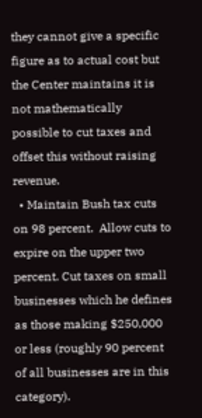they cannot give a specific figure as to actual cost but the Center maintains it is not mathematically possible to cut taxes and offset this without raising revenue.
  • Maintain Bush tax cuts on 98 percent.  Allow cuts to expire on the upper two percent. Cut taxes on small businesses which he defines as those making $250,000 or less (roughly 90 percent of all businesses are in this category).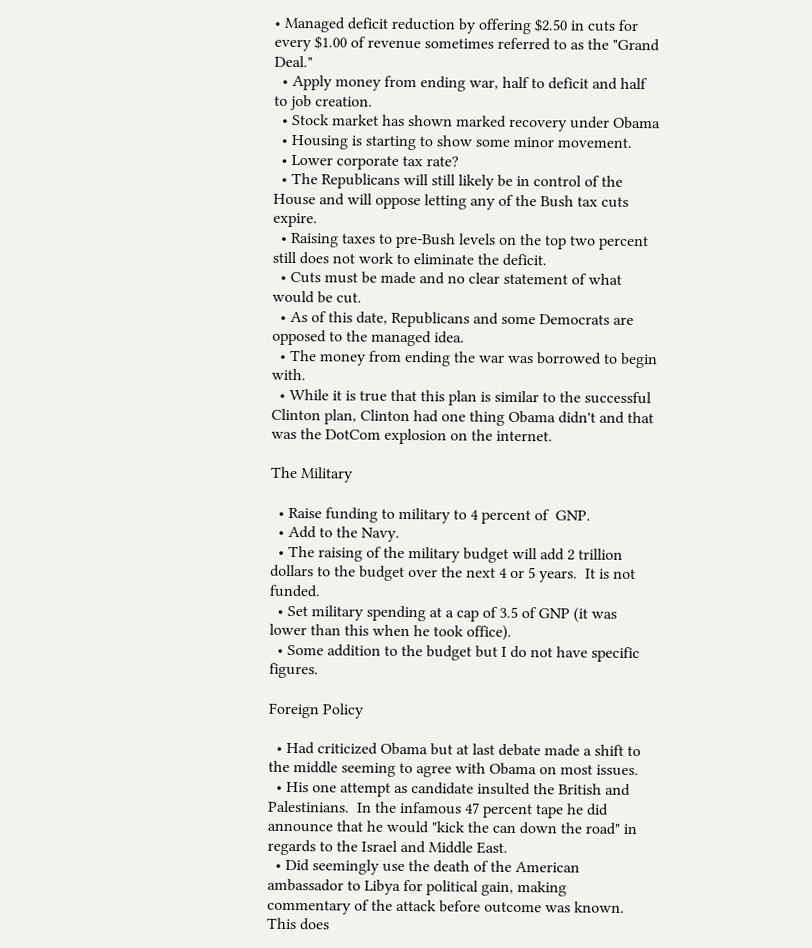• Managed deficit reduction by offering $2.50 in cuts for every $1.00 of revenue sometimes referred to as the "Grand Deal."
  • Apply money from ending war, half to deficit and half to job creation.
  • Stock market has shown marked recovery under Obama
  • Housing is starting to show some minor movement.
  • Lower corporate tax rate?
  • The Republicans will still likely be in control of the House and will oppose letting any of the Bush tax cuts expire.
  • Raising taxes to pre-Bush levels on the top two percent still does not work to eliminate the deficit.
  • Cuts must be made and no clear statement of what would be cut.
  • As of this date, Republicans and some Democrats are opposed to the managed idea.
  • The money from ending the war was borrowed to begin with.
  • While it is true that this plan is similar to the successful Clinton plan, Clinton had one thing Obama didn't and that was the DotCom explosion on the internet.

The Military

  • Raise funding to military to 4 percent of  GNP.
  • Add to the Navy.
  • The raising of the military budget will add 2 trillion dollars to the budget over the next 4 or 5 years.  It is not funded.
  • Set military spending at a cap of 3.5 of GNP (it was lower than this when he took office).
  • Some addition to the budget but I do not have specific figures.

Foreign Policy

  • Had criticized Obama but at last debate made a shift to the middle seeming to agree with Obama on most issues.
  • His one attempt as candidate insulted the British and Palestinians.  In the infamous 47 percent tape he did announce that he would "kick the can down the road" in regards to the Israel and Middle East.
  • Did seemingly use the death of the American ambassador to Libya for political gain, making commentary of the attack before outcome was known.  This does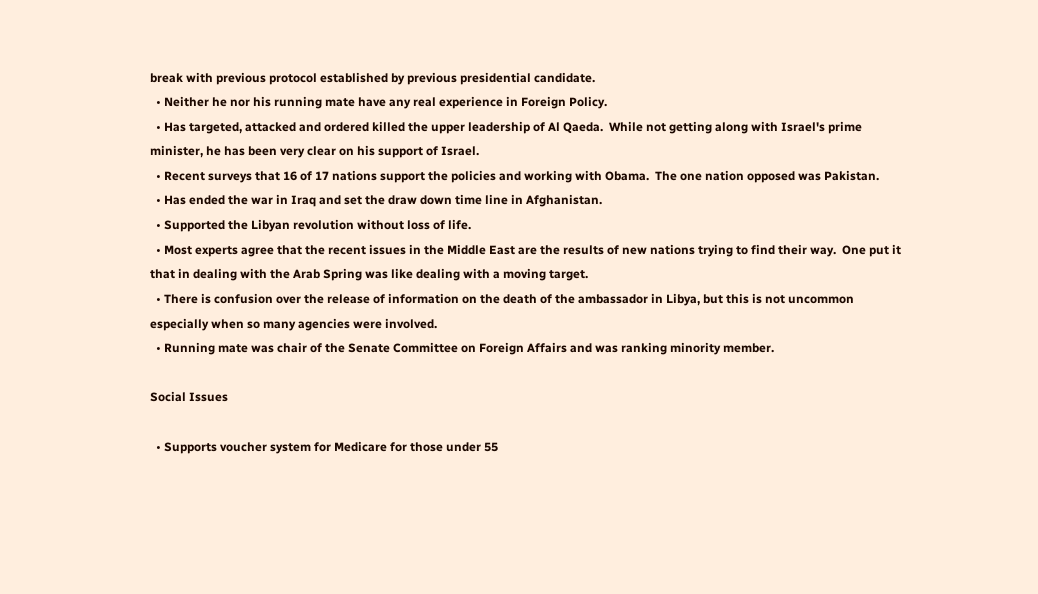break with previous protocol established by previous presidential candidate.
  • Neither he nor his running mate have any real experience in Foreign Policy.
  • Has targeted, attacked and ordered killed the upper leadership of Al Qaeda.  While not getting along with Israel's prime minister, he has been very clear on his support of Israel.
  • Recent surveys that 16 of 17 nations support the policies and working with Obama.  The one nation opposed was Pakistan.
  • Has ended the war in Iraq and set the draw down time line in Afghanistan.
  • Supported the Libyan revolution without loss of life.
  • Most experts agree that the recent issues in the Middle East are the results of new nations trying to find their way.  One put it that in dealing with the Arab Spring was like dealing with a moving target.
  • There is confusion over the release of information on the death of the ambassador in Libya, but this is not uncommon especially when so many agencies were involved.
  • Running mate was chair of the Senate Committee on Foreign Affairs and was ranking minority member.

Social Issues

  • Supports voucher system for Medicare for those under 55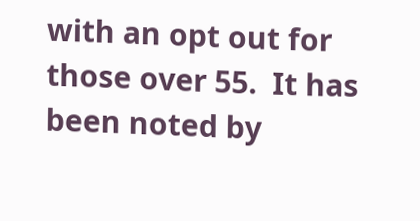with an opt out for those over 55.  It has been noted by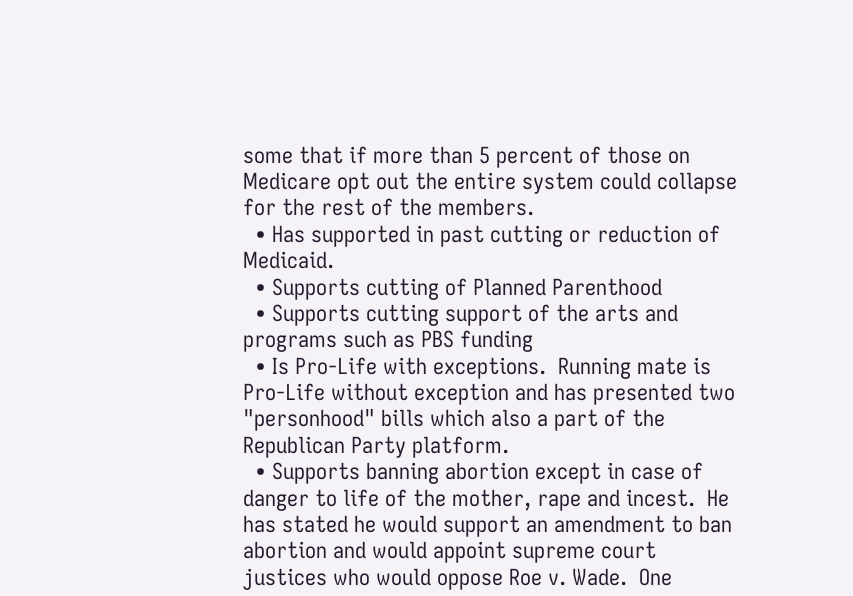some that if more than 5 percent of those on Medicare opt out the entire system could collapse for the rest of the members.
  • Has supported in past cutting or reduction of Medicaid.
  • Supports cutting of Planned Parenthood
  • Supports cutting support of the arts and programs such as PBS funding
  • Is Pro-Life with exceptions.  Running mate is Pro-Life without exception and has presented two "personhood" bills which also a part of the Republican Party platform.
  • Supports banning abortion except in case of danger to life of the mother, rape and incest.  He has stated he would support an amendment to ban abortion and would appoint supreme court justices who would oppose Roe v. Wade.  One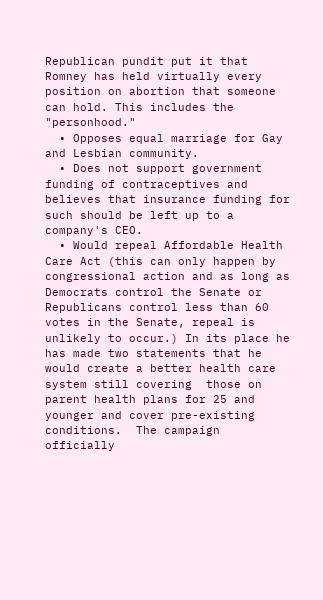Republican pundit put it that Romney has held virtually every position on abortion that someone can hold. This includes the "personhood."
  • Opposes equal marriage for Gay and Lesbian community.
  • Does not support government funding of contraceptives and believes that insurance funding for such should be left up to a company's CEO.
  • Would repeal Affordable Health Care Act (this can only happen by congressional action and as long as Democrats control the Senate or Republicans control less than 60 votes in the Senate, repeal is unlikely to occur.) In its place he has made two statements that he would create a better health care system still covering  those on parent health plans for 25 and younger and cover pre-existing conditions.  The campaign officially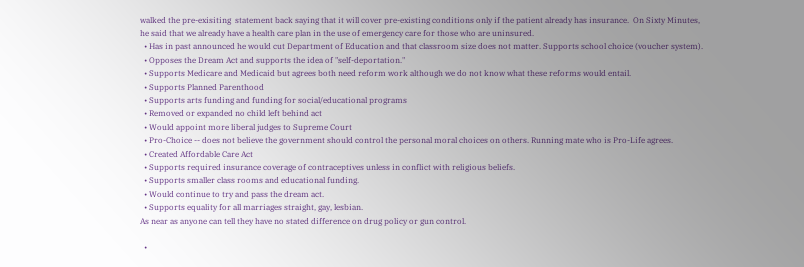walked the pre-exisiting  statement back saying that it will cover pre-existing conditions only if the patient already has insurance.  On Sixty Minutes, he said that we already have a health care plan in the use of emergency care for those who are uninsured.
  • Has in past announced he would cut Department of Education and that classroom size does not matter. Supports school choice (voucher system).
  • Opposes the Dream Act and supports the idea of "self-deportation."
  • Supports Medicare and Medicaid but agrees both need reform work although we do not know what these reforms would entail.
  • Supports Planned Parenthood
  • Supports arts funding and funding for social/educational programs
  • Removed or expanded no child left behind act
  • Would appoint more liberal judges to Supreme Court
  • Pro-Choice -- does not believe the government should control the personal moral choices on others. Running mate who is Pro-Life agrees.
  • Created Affordable Care Act
  • Supports required insurance coverage of contraceptives unless in conflict with religious beliefs.
  • Supports smaller class rooms and educational funding.
  • Would continue to try and pass the dream act.
  • Supports equality for all marriages straight, gay, lesbian.
As near as anyone can tell they have no stated difference on drug policy or gun control.

  •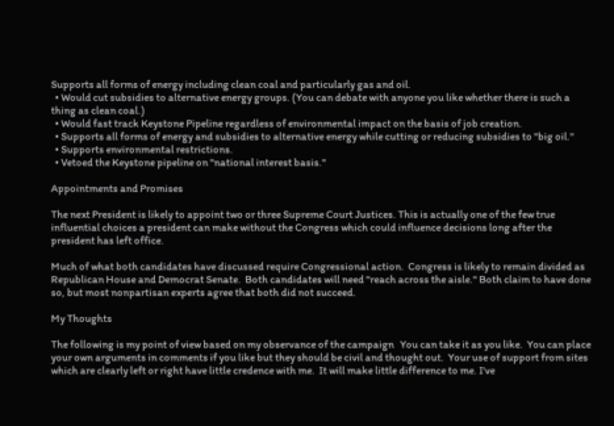Supports all forms of energy including clean coal and particularly gas and oil.
  • Would cut subsidies to alternative energy groups. (You can debate with anyone you like whether there is such a thing as clean coal.)
  • Would fast track Keystone Pipeline regardless of environmental impact on the basis of job creation.
  • Supports all forms of energy and subsidies to alternative energy while cutting or reducing subsidies to "big oil."
  • Supports environmental restrictions.
  • Vetoed the Keystone pipeline on "national interest basis."

Appointments and Promises

The next President is likely to appoint two or three Supreme Court Justices. This is actually one of the few true influential choices a president can make without the Congress which could influence decisions long after the president has left office.

Much of what both candidates have discussed require Congressional action.  Congress is likely to remain divided as Republican House and Democrat Senate.  Both candidates will need "reach across the aisle." Both claim to have done so, but most nonpartisan experts agree that both did not succeed.

My Thoughts

The following is my point of view based on my observance of the campaign   You can take it as you like.  You can place your own arguments in comments if you like but they should be civil and thought out.  Your use of support from sites which are clearly left or right have little credence with me.  It will make little difference to me. I've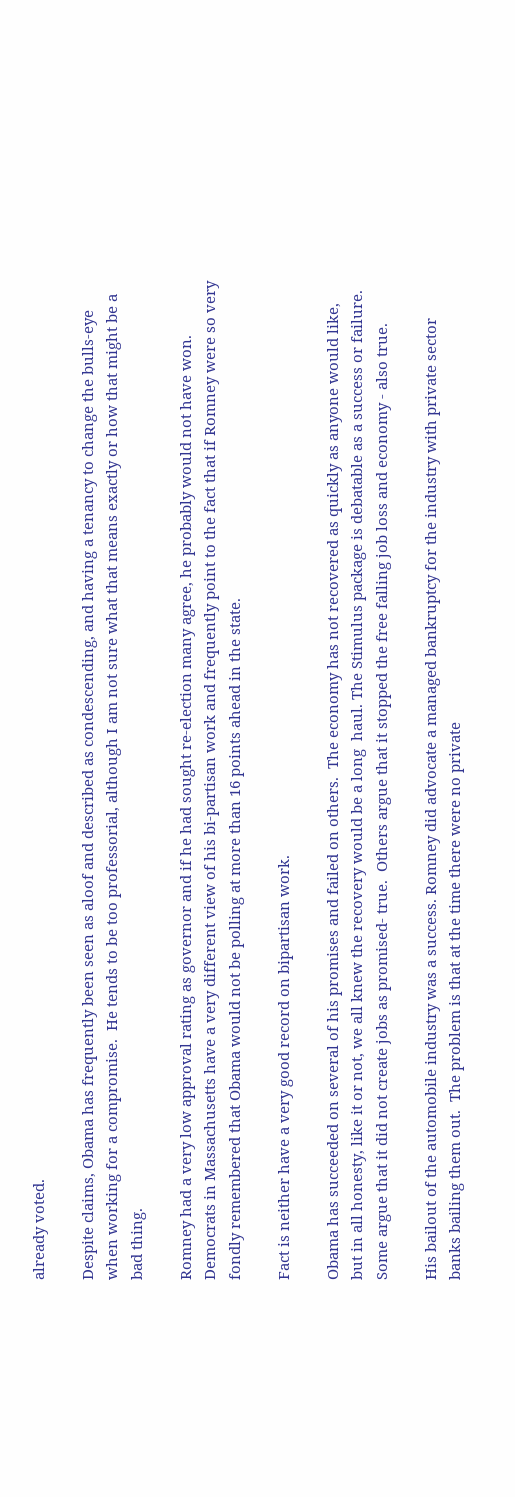already voted.

Despite claims, Obama has frequently been seen as aloof and described as condescending, and having a tenancy to change the bulls-eye when working for a compromise.  He tends to be too professorial, although I am not sure what that means exactly or how that might be a bad thing.

Romney had a very low approval rating as governor and if he had sought re-election many agree, he probably would not have won.  Democrats in Massachusetts have a very different view of his bi-partisan work and frequently point to the fact that if Romney were so very fondly remembered that Obama would not be polling at more than 16 points ahead in the state.

Fact is neither have a very good record on bipartisan work.

Obama has succeeded on several of his promises and failed on others.  The economy has not recovered as quickly as anyone would like, but in all honesty, like it or not, we all knew the recovery would be a long  haul. The Stimulus package is debatable as a success or failure. Some argue that it did not create jobs as promised- true.  Others argue that it stopped the free falling job loss and economy - also true.

His bailout of the automobile industry was a success. Romney did advocate a managed bankruptcy for the industry with private sector banks bailing them out.  The problem is that at the time there were no private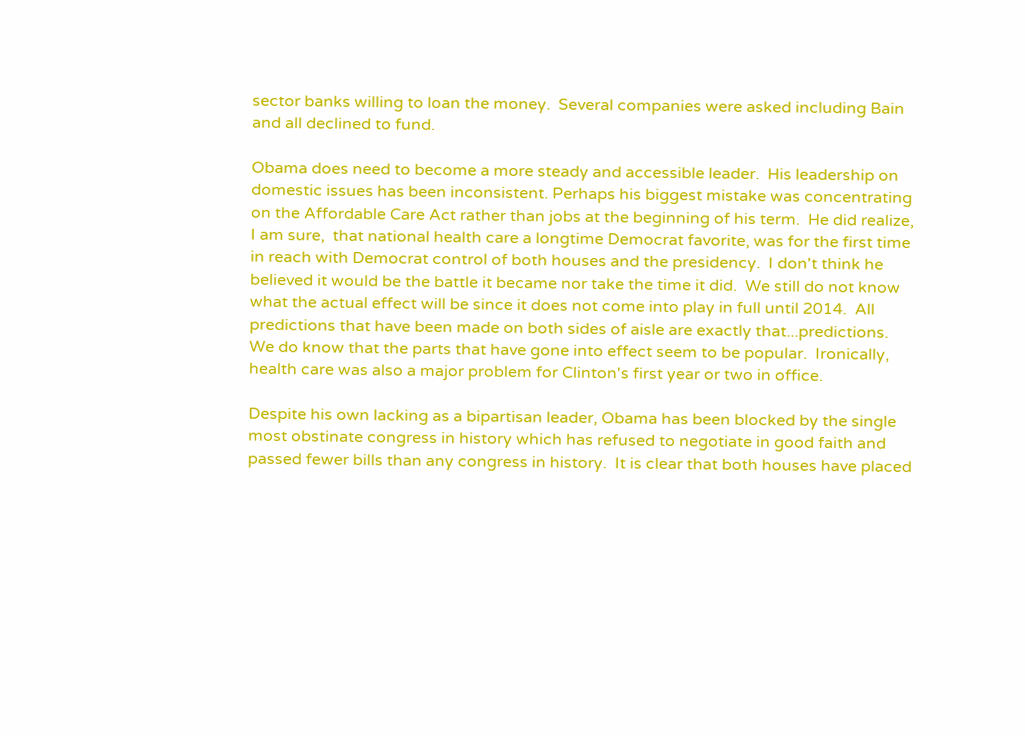sector banks willing to loan the money.  Several companies were asked including Bain and all declined to fund.

Obama does need to become a more steady and accessible leader.  His leadership on domestic issues has been inconsistent. Perhaps his biggest mistake was concentrating on the Affordable Care Act rather than jobs at the beginning of his term.  He did realize, I am sure,  that national health care a longtime Democrat favorite, was for the first time in reach with Democrat control of both houses and the presidency.  I don't think he believed it would be the battle it became nor take the time it did.  We still do not know what the actual effect will be since it does not come into play in full until 2014.  All predictions that have been made on both sides of aisle are exactly that...predictions.  We do know that the parts that have gone into effect seem to be popular.  Ironically, health care was also a major problem for Clinton's first year or two in office.

Despite his own lacking as a bipartisan leader, Obama has been blocked by the single most obstinate congress in history which has refused to negotiate in good faith and passed fewer bills than any congress in history.  It is clear that both houses have placed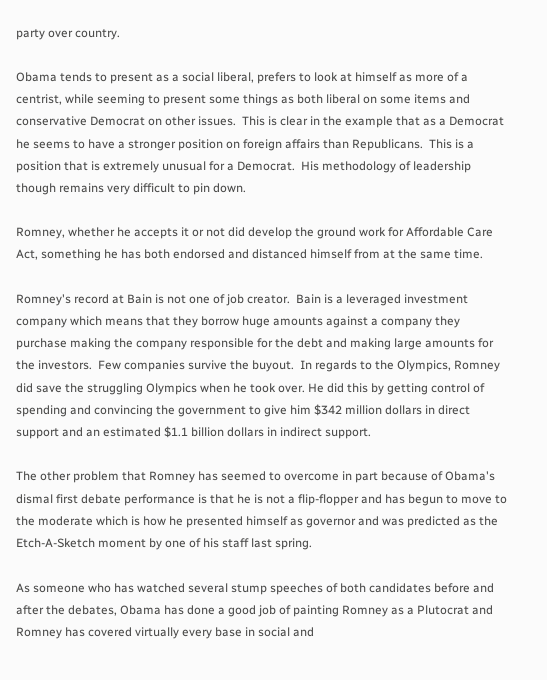party over country.

Obama tends to present as a social liberal, prefers to look at himself as more of a centrist, while seeming to present some things as both liberal on some items and conservative Democrat on other issues.  This is clear in the example that as a Democrat he seems to have a stronger position on foreign affairs than Republicans.  This is a position that is extremely unusual for a Democrat.  His methodology of leadership though remains very difficult to pin down.

Romney, whether he accepts it or not did develop the ground work for Affordable Care Act, something he has both endorsed and distanced himself from at the same time.

Romney's record at Bain is not one of job creator.  Bain is a leveraged investment company which means that they borrow huge amounts against a company they purchase making the company responsible for the debt and making large amounts for the investors.  Few companies survive the buyout.  In regards to the Olympics, Romney did save the struggling Olympics when he took over. He did this by getting control of spending and convincing the government to give him $342 million dollars in direct support and an estimated $1.1 billion dollars in indirect support.

The other problem that Romney has seemed to overcome in part because of Obama's dismal first debate performance is that he is not a flip-flopper and has begun to move to the moderate which is how he presented himself as governor and was predicted as the Etch-A-Sketch moment by one of his staff last spring.

As someone who has watched several stump speeches of both candidates before and after the debates, Obama has done a good job of painting Romney as a Plutocrat and Romney has covered virtually every base in social and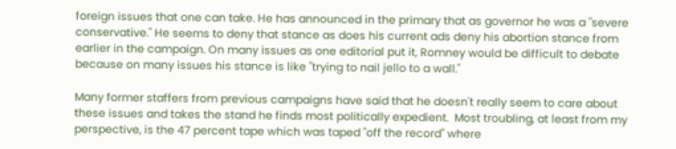foreign issues that one can take. He has announced in the primary that as governor he was a "severe conservative." He seems to deny that stance as does his current ads deny his abortion stance from earlier in the campaign. On many issues as one editorial put it, Romney would be difficult to debate because on many issues his stance is like "trying to nail jello to a wall."

Many former staffers from previous campaigns have said that he doesn't really seem to care about these issues and takes the stand he finds most politically expedient.  Most troubling, at least from my perspective, is the 47 percent tape which was taped "off the record" where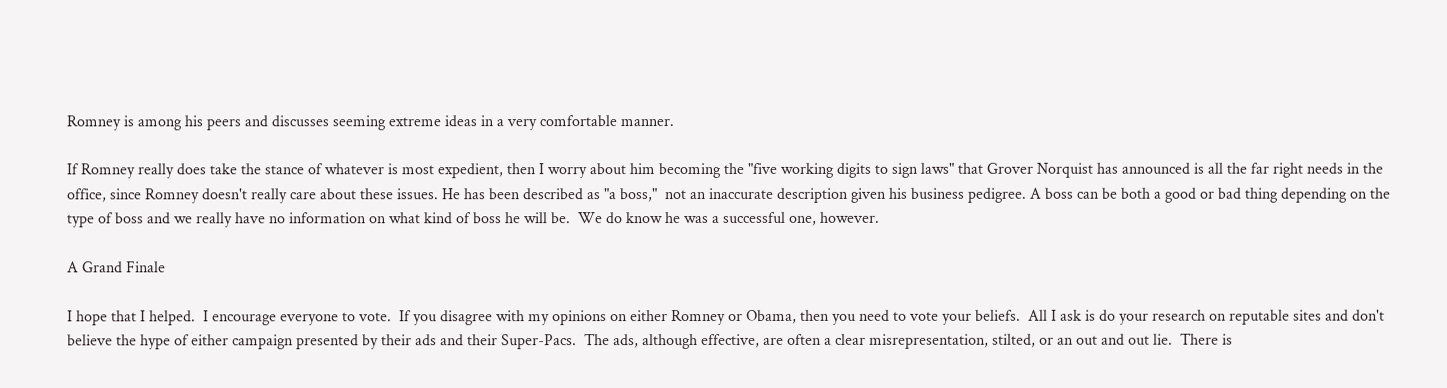Romney is among his peers and discusses seeming extreme ideas in a very comfortable manner.

If Romney really does take the stance of whatever is most expedient, then I worry about him becoming the "five working digits to sign laws" that Grover Norquist has announced is all the far right needs in the office, since Romney doesn't really care about these issues. He has been described as "a boss,"  not an inaccurate description given his business pedigree. A boss can be both a good or bad thing depending on the type of boss and we really have no information on what kind of boss he will be.  We do know he was a successful one, however.

A Grand Finale

I hope that I helped.  I encourage everyone to vote.  If you disagree with my opinions on either Romney or Obama, then you need to vote your beliefs.  All I ask is do your research on reputable sites and don't believe the hype of either campaign presented by their ads and their Super-Pacs.  The ads, although effective, are often a clear misrepresentation, stilted, or an out and out lie.  There is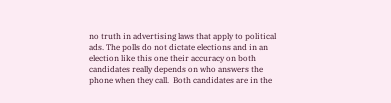no truth in advertising laws that apply to political ads. The polls do not dictate elections and in an election like this one their accuracy on both candidates really depends on who answers the phone when they call.  Both candidates are in the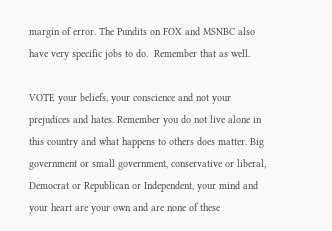margin of error. The Pundits on FOX and MSNBC also have very specific jobs to do.  Remember that as well.

VOTE your beliefs, your conscience and not your prejudices and hates. Remember you do not live alone in this country and what happens to others does matter. Big government or small government, conservative or liberal, Democrat or Republican or Independent, your mind and your heart are your own and are none of these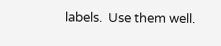labels.  Use them well.